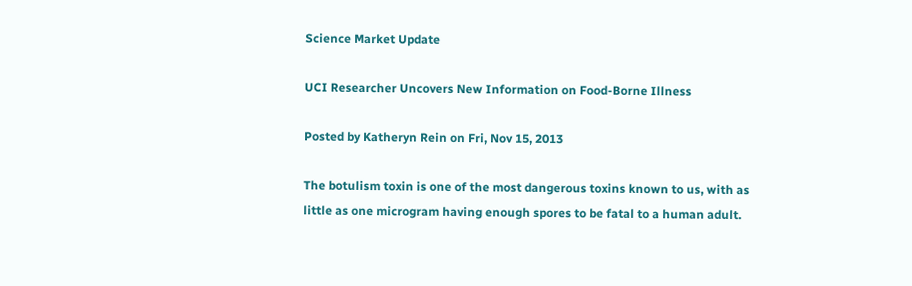Science Market Update

UCI Researcher Uncovers New Information on Food-Borne Illness

Posted by Katheryn Rein on Fri, Nov 15, 2013

The botulism toxin is one of the most dangerous toxins known to us, with as little as one microgram having enough spores to be fatal to a human adult.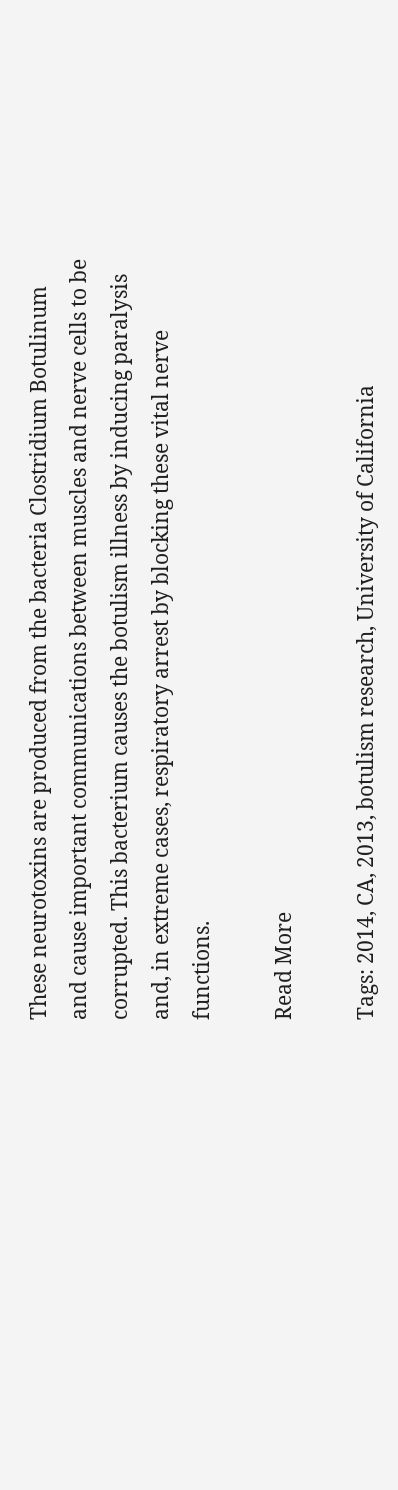These neurotoxins are produced from the bacteria Clostridium Botulinum and cause important communications between muscles and nerve cells to be corrupted. This bacterium causes the botulism illness by inducing paralysis and, in extreme cases, respiratory arrest by blocking these vital nerve functions.

Read More

Tags: 2014, CA, 2013, botulism research, University of California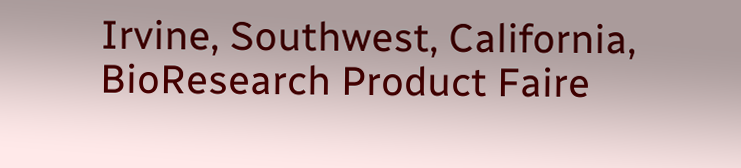Irvine, Southwest, California, BioResearch Product Faire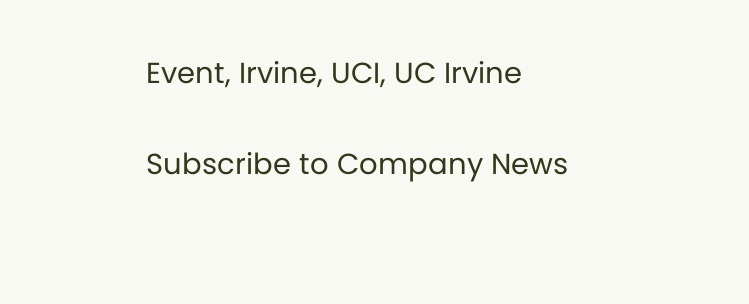Event, Irvine, UCI, UC Irvine

Subscribe to Company News